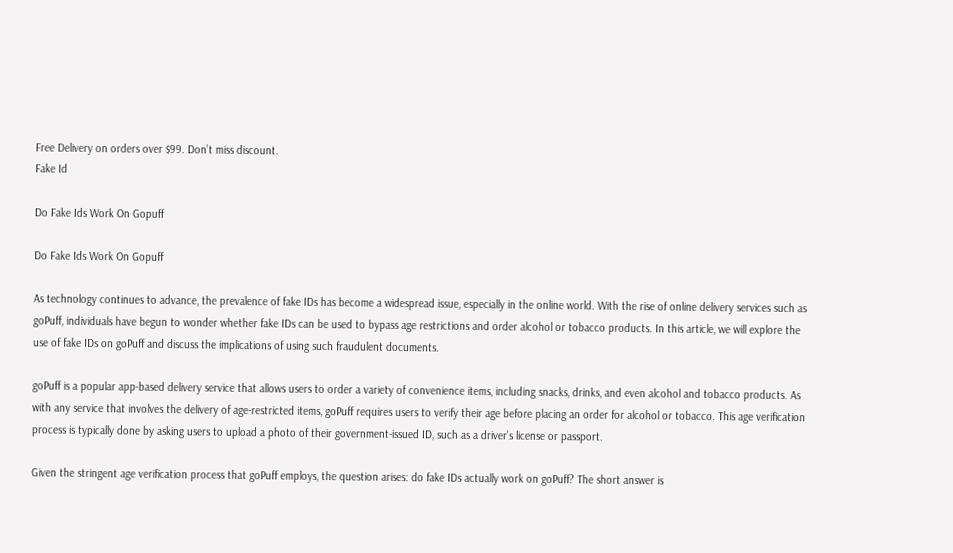Free Delivery on orders over $99. Don’t miss discount.
Fake Id

Do Fake Ids Work On Gopuff

Do Fake Ids Work On Gopuff

As technology continues to advance, the prevalence of fake IDs has become a widespread issue, especially in the online world. With the rise of online delivery services such as goPuff, individuals have begun to wonder whether fake IDs can be used to bypass age restrictions and order alcohol or tobacco products. In this article, we will explore the use of fake IDs on goPuff and discuss the implications of using such fraudulent documents.

goPuff is a popular app-based delivery service that allows users to order a variety of convenience items, including snacks, drinks, and even alcohol and tobacco products. As with any service that involves the delivery of age-restricted items, goPuff requires users to verify their age before placing an order for alcohol or tobacco. This age verification process is typically done by asking users to upload a photo of their government-issued ID, such as a driver’s license or passport.

Given the stringent age verification process that goPuff employs, the question arises: do fake IDs actually work on goPuff? The short answer is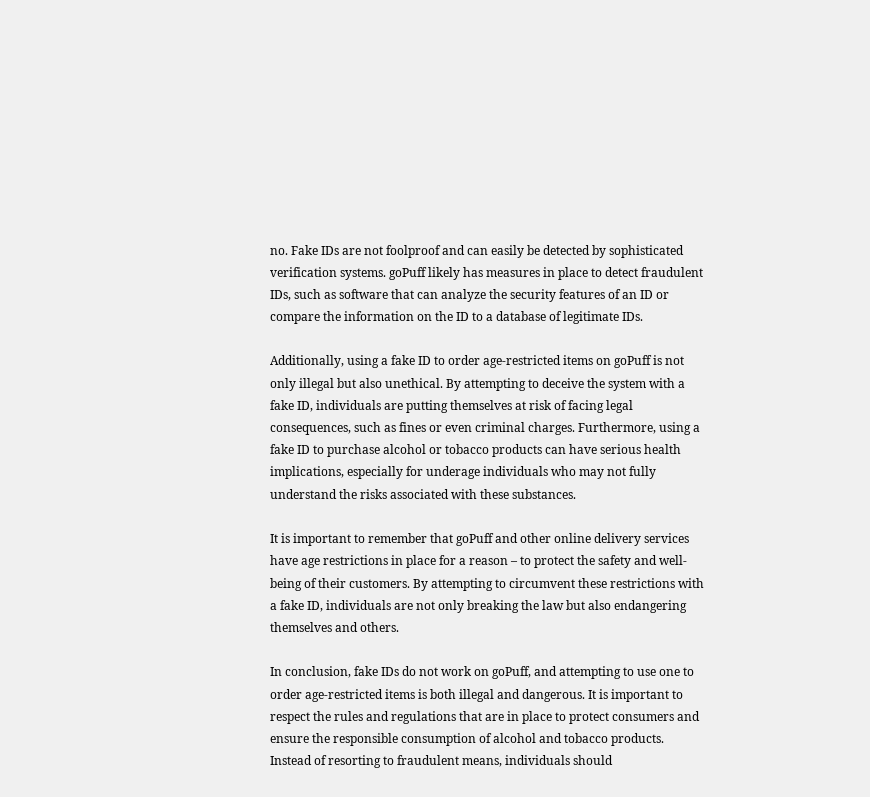no. Fake IDs are not foolproof and can easily be detected by sophisticated verification systems. goPuff likely has measures in place to detect fraudulent IDs, such as software that can analyze the security features of an ID or compare the information on the ID to a database of legitimate IDs.

Additionally, using a fake ID to order age-restricted items on goPuff is not only illegal but also unethical. By attempting to deceive the system with a fake ID, individuals are putting themselves at risk of facing legal consequences, such as fines or even criminal charges. Furthermore, using a fake ID to purchase alcohol or tobacco products can have serious health implications, especially for underage individuals who may not fully understand the risks associated with these substances.

It is important to remember that goPuff and other online delivery services have age restrictions in place for a reason – to protect the safety and well-being of their customers. By attempting to circumvent these restrictions with a fake ID, individuals are not only breaking the law but also endangering themselves and others.

In conclusion, fake IDs do not work on goPuff, and attempting to use one to order age-restricted items is both illegal and dangerous. It is important to respect the rules and regulations that are in place to protect consumers and ensure the responsible consumption of alcohol and tobacco products. Instead of resorting to fraudulent means, individuals should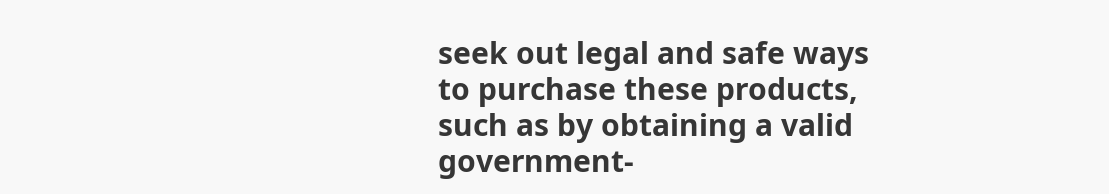seek out legal and safe ways to purchase these products, such as by obtaining a valid government-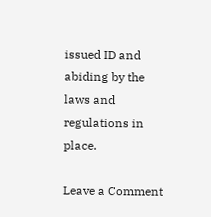issued ID and abiding by the laws and regulations in place.

Leave a Comment